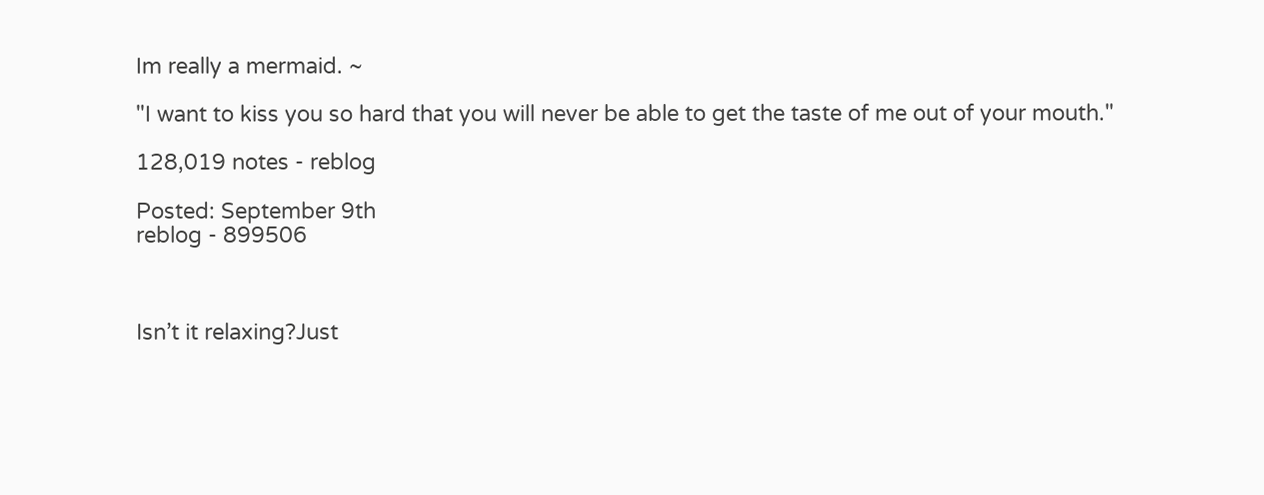Im really a mermaid. ~

"I want to kiss you so hard that you will never be able to get the taste of me out of your mouth."

128,019 notes - reblog

Posted: September 9th
reblog - 899506



Isn’t it relaxing?Just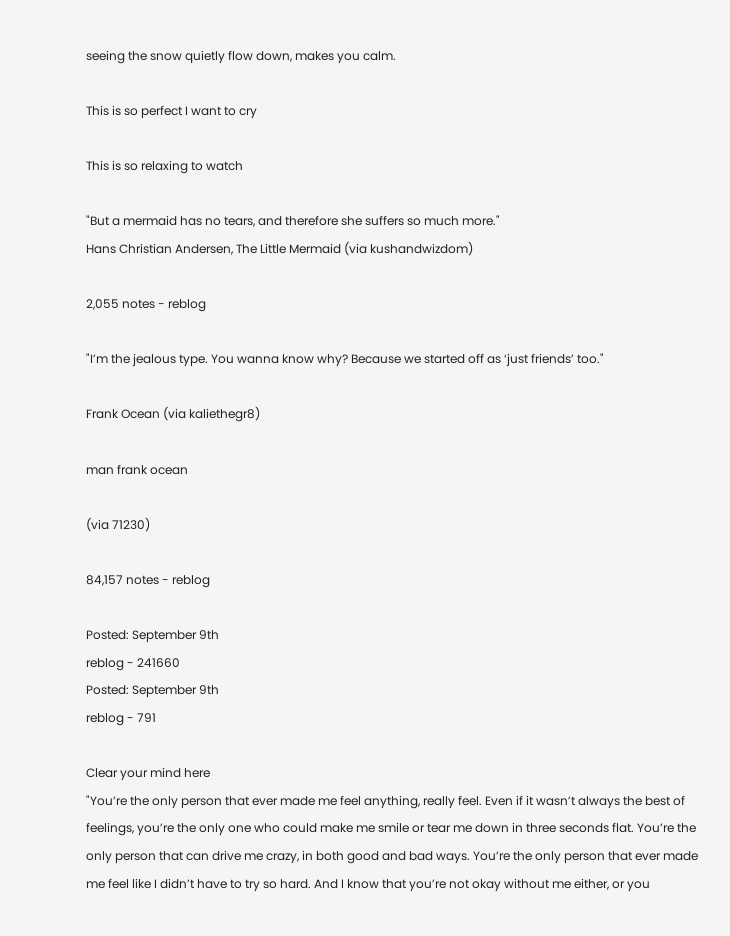seeing the snow quietly flow down, makes you calm.

This is so perfect I want to cry

This is so relaxing to watch

"But a mermaid has no tears, and therefore she suffers so much more."
Hans Christian Andersen, The Little Mermaid (via kushandwizdom)

2,055 notes - reblog

"I’m the jealous type. You wanna know why? Because we started off as ‘just friends’ too."

Frank Ocean (via kaliethegr8)

man frank ocean

(via 71230)

84,157 notes - reblog

Posted: September 9th
reblog - 241660
Posted: September 9th
reblog - 791

Clear your mind here
"You’re the only person that ever made me feel anything, really feel. Even if it wasn’t always the best of feelings, you’re the only one who could make me smile or tear me down in three seconds flat. You’re the only person that can drive me crazy, in both good and bad ways. You’re the only person that ever made me feel like I didn’t have to try so hard. And I know that you’re not okay without me either, or you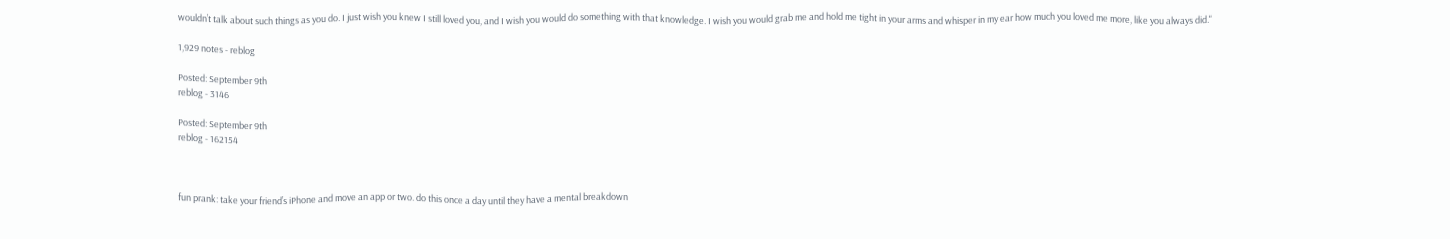wouldn’t talk about such things as you do. I just wish you knew I still loved you, and I wish you would do something with that knowledge. I wish you would grab me and hold me tight in your arms and whisper in my ear how much you loved me more, like you always did."

1,929 notes - reblog

Posted: September 9th
reblog - 3146

Posted: September 9th
reblog - 162154



fun prank: take your friend’s iPhone and move an app or two. do this once a day until they have a mental breakdown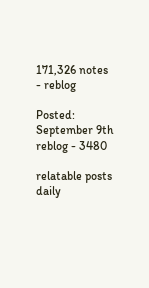171,326 notes - reblog

Posted: September 9th
reblog - 3480

relatable posts daily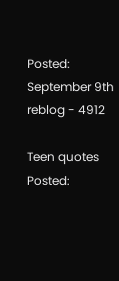Posted: September 9th
reblog - 4912

Teen quotes
Posted: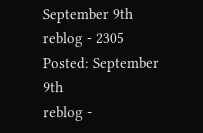September 9th
reblog - 2305
Posted: September 9th
reblog -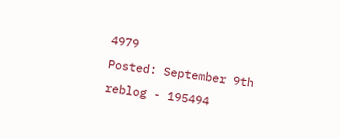4979
Posted: September 9th
reblog - 195494